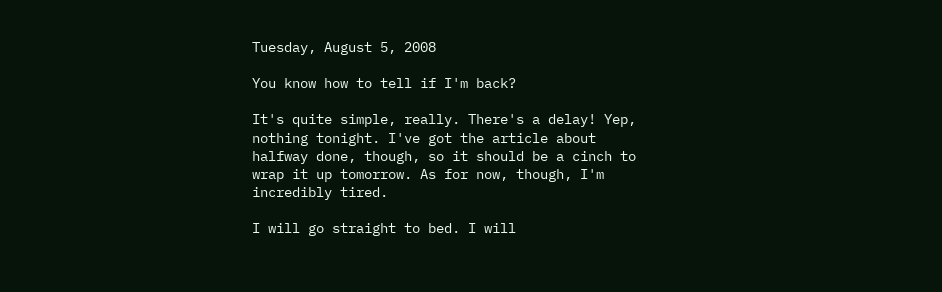Tuesday, August 5, 2008

You know how to tell if I'm back?

It's quite simple, really. There's a delay! Yep, nothing tonight. I've got the article about halfway done, though, so it should be a cinch to wrap it up tomorrow. As for now, though, I'm incredibly tired.

I will go straight to bed. I will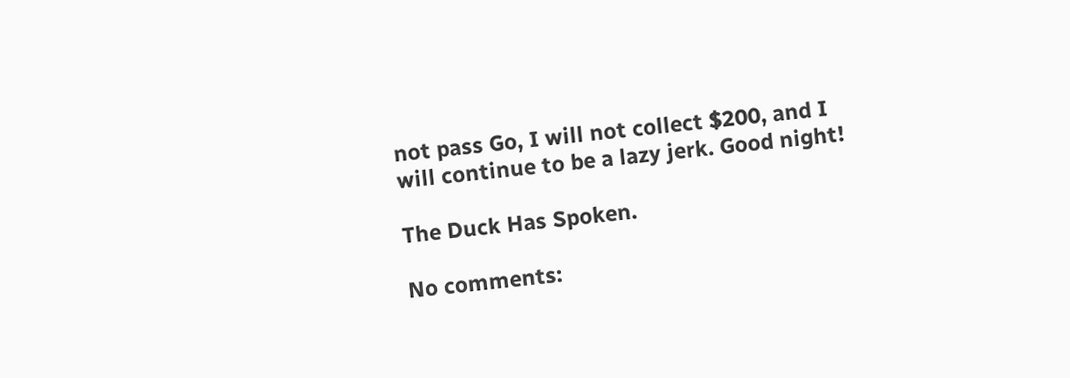not pass Go, I will not collect $200, and I will continue to be a lazy jerk. Good night!

The Duck Has Spoken.

No comments: